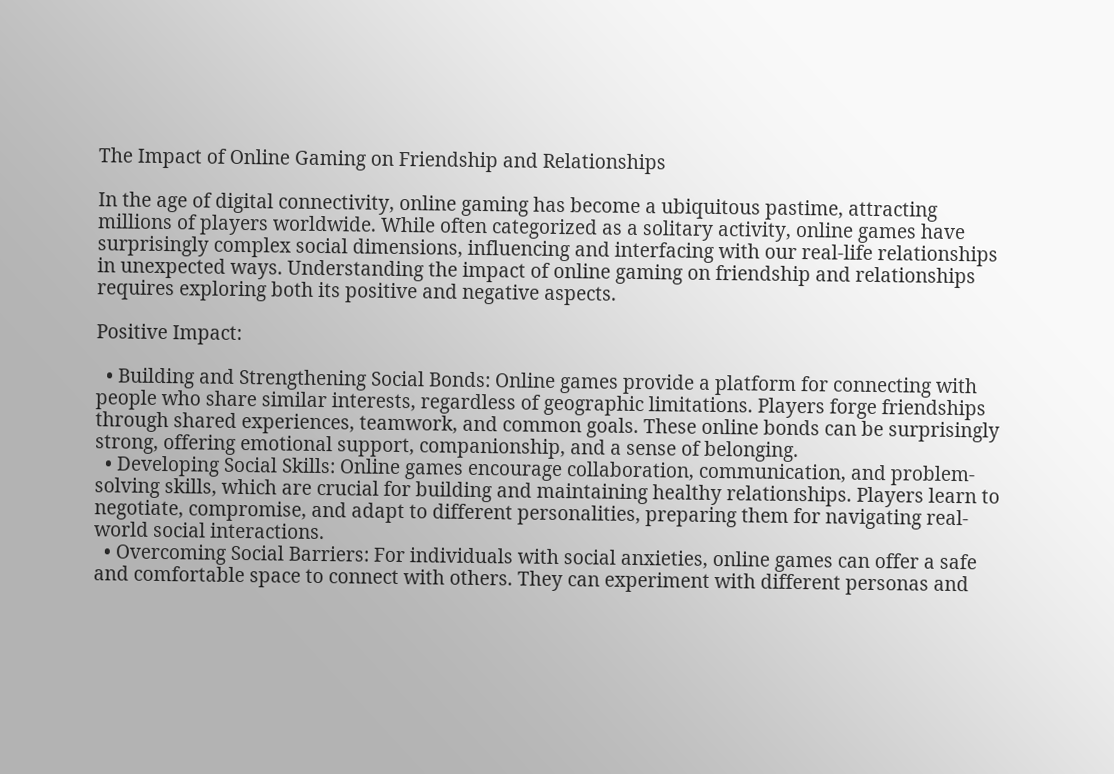The Impact of Online Gaming on Friendship and Relationships

In the age of digital connectivity, online gaming has become a ubiquitous pastime, attracting millions of players worldwide. While often categorized as a solitary activity, online games have surprisingly complex social dimensions, influencing and interfacing with our real-life relationships in unexpected ways. Understanding the impact of online gaming on friendship and relationships requires exploring both its positive and negative aspects.

Positive Impact:

  • Building and Strengthening Social Bonds: Online games provide a platform for connecting with people who share similar interests, regardless of geographic limitations. Players forge friendships through shared experiences, teamwork, and common goals. These online bonds can be surprisingly strong, offering emotional support, companionship, and a sense of belonging.
  • Developing Social Skills: Online games encourage collaboration, communication, and problem-solving skills, which are crucial for building and maintaining healthy relationships. Players learn to negotiate, compromise, and adapt to different personalities, preparing them for navigating real-world social interactions.
  • Overcoming Social Barriers: For individuals with social anxieties, online games can offer a safe and comfortable space to connect with others. They can experiment with different personas and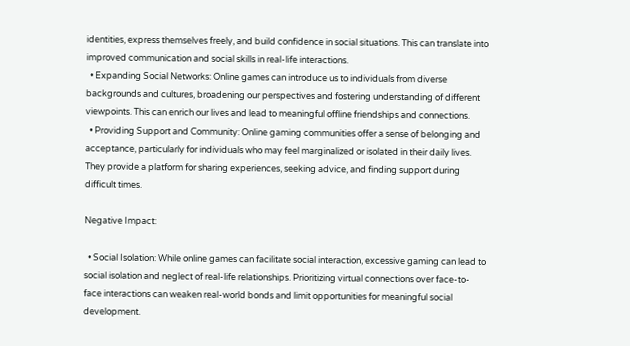identities, express themselves freely, and build confidence in social situations. This can translate into improved communication and social skills in real-life interactions.
  • Expanding Social Networks: Online games can introduce us to individuals from diverse backgrounds and cultures, broadening our perspectives and fostering understanding of different viewpoints. This can enrich our lives and lead to meaningful offline friendships and connections.
  • Providing Support and Community: Online gaming communities offer a sense of belonging and acceptance, particularly for individuals who may feel marginalized or isolated in their daily lives. They provide a platform for sharing experiences, seeking advice, and finding support during difficult times.

Negative Impact:

  • Social Isolation: While online games can facilitate social interaction, excessive gaming can lead to social isolation and neglect of real-life relationships. Prioritizing virtual connections over face-to-face interactions can weaken real-world bonds and limit opportunities for meaningful social development.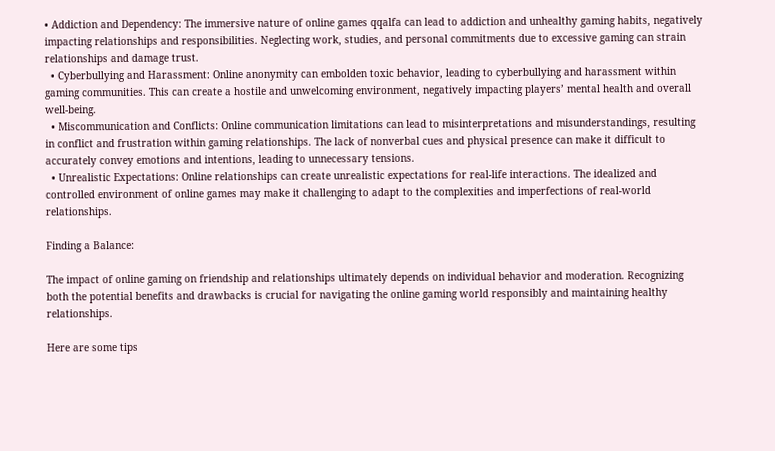• Addiction and Dependency: The immersive nature of online games qqalfa can lead to addiction and unhealthy gaming habits, negatively impacting relationships and responsibilities. Neglecting work, studies, and personal commitments due to excessive gaming can strain relationships and damage trust.
  • Cyberbullying and Harassment: Online anonymity can embolden toxic behavior, leading to cyberbullying and harassment within gaming communities. This can create a hostile and unwelcoming environment, negatively impacting players’ mental health and overall well-being.
  • Miscommunication and Conflicts: Online communication limitations can lead to misinterpretations and misunderstandings, resulting in conflict and frustration within gaming relationships. The lack of nonverbal cues and physical presence can make it difficult to accurately convey emotions and intentions, leading to unnecessary tensions.
  • Unrealistic Expectations: Online relationships can create unrealistic expectations for real-life interactions. The idealized and controlled environment of online games may make it challenging to adapt to the complexities and imperfections of real-world relationships.

Finding a Balance:

The impact of online gaming on friendship and relationships ultimately depends on individual behavior and moderation. Recognizing both the potential benefits and drawbacks is crucial for navigating the online gaming world responsibly and maintaining healthy relationships.

Here are some tips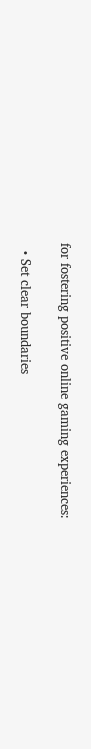for fostering positive online gaming experiences:

  • Set clear boundaries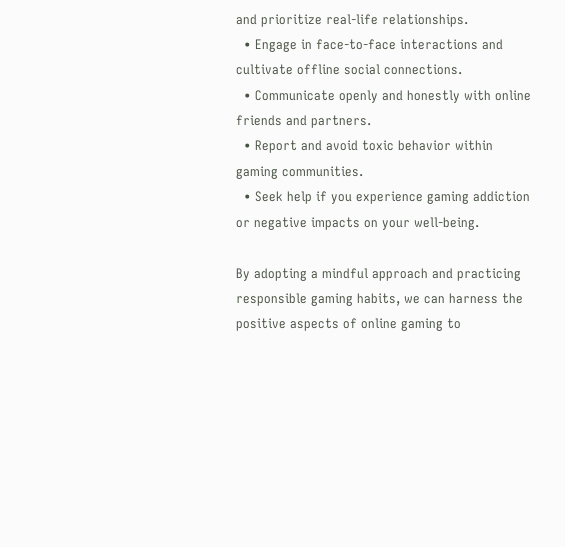and prioritize real-life relationships.
  • Engage in face-to-face interactions and cultivate offline social connections.
  • Communicate openly and honestly with online friends and partners.
  • Report and avoid toxic behavior within gaming communities.
  • Seek help if you experience gaming addiction or negative impacts on your well-being.

By adopting a mindful approach and practicing responsible gaming habits, we can harness the positive aspects of online gaming to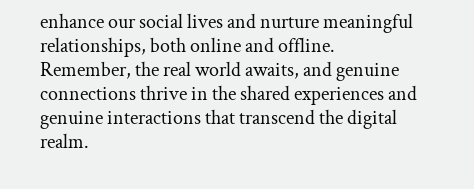enhance our social lives and nurture meaningful relationships, both online and offline. Remember, the real world awaits, and genuine connections thrive in the shared experiences and genuine interactions that transcend the digital realm.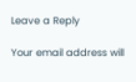Leave a Reply

Your email address will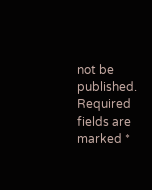not be published. Required fields are marked *